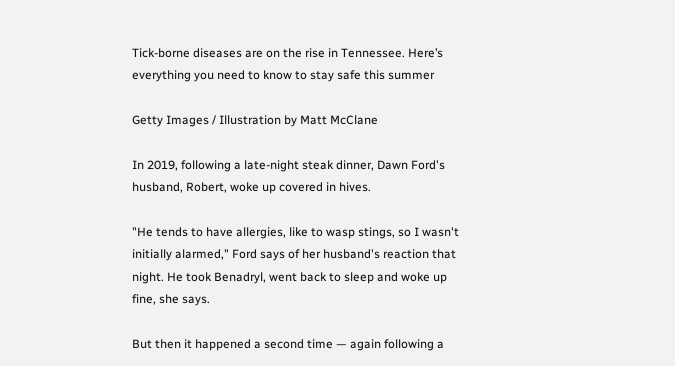Tick-borne diseases are on the rise in Tennessee. Here’s everything you need to know to stay safe this summer

Getty Images / Illustration by Matt McClane

In 2019, following a late-night steak dinner, Dawn Ford's husband, Robert, woke up covered in hives.

"He tends to have allergies, like to wasp stings, so I wasn't initially alarmed," Ford says of her husband's reaction that night. He took Benadryl, went back to sleep and woke up fine, she says.

But then it happened a second time — again following a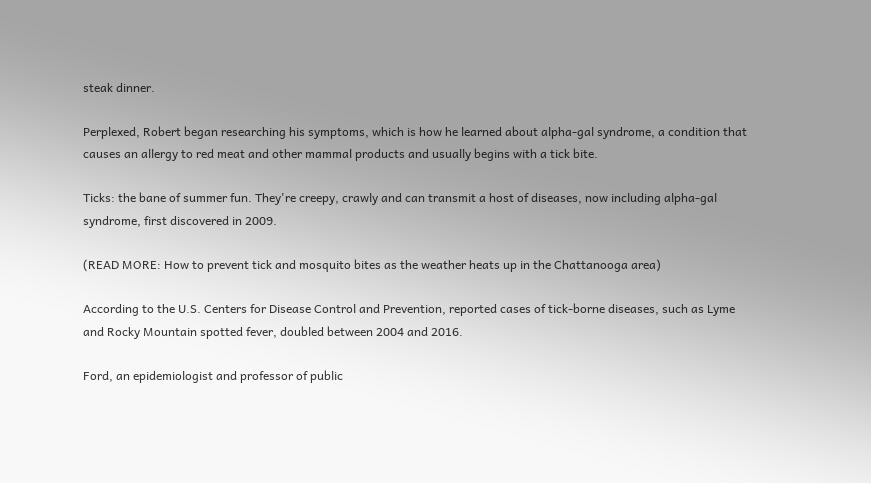steak dinner.

Perplexed, Robert began researching his symptoms, which is how he learned about alpha-gal syndrome, a condition that causes an allergy to red meat and other mammal products and usually begins with a tick bite.

Ticks: the bane of summer fun. They're creepy, crawly and can transmit a host of diseases, now including alpha-gal syndrome, first discovered in 2009.

(READ MORE: How to prevent tick and mosquito bites as the weather heats up in the Chattanooga area)

According to the U.S. Centers for Disease Control and Prevention, reported cases of tick-borne diseases, such as Lyme and Rocky Mountain spotted fever, doubled between 2004 and 2016.

Ford, an epidemiologist and professor of public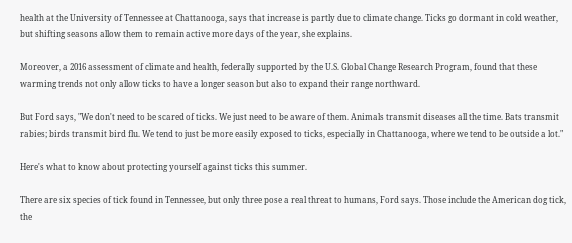health at the University of Tennessee at Chattanooga, says that increase is partly due to climate change. Ticks go dormant in cold weather, but shifting seasons allow them to remain active more days of the year, she explains.

Moreover, a 2016 assessment of climate and health, federally supported by the U.S. Global Change Research Program, found that these warming trends not only allow ticks to have a longer season but also to expand their range northward.

But Ford says, "We don't need to be scared of ticks. We just need to be aware of them. Animals transmit diseases all the time. Bats transmit rabies; birds transmit bird flu. We tend to just be more easily exposed to ticks, especially in Chattanooga, where we tend to be outside a lot."

Here's what to know about protecting yourself against ticks this summer.

There are six species of tick found in Tennessee, but only three pose a real threat to humans, Ford says. Those include the American dog tick, the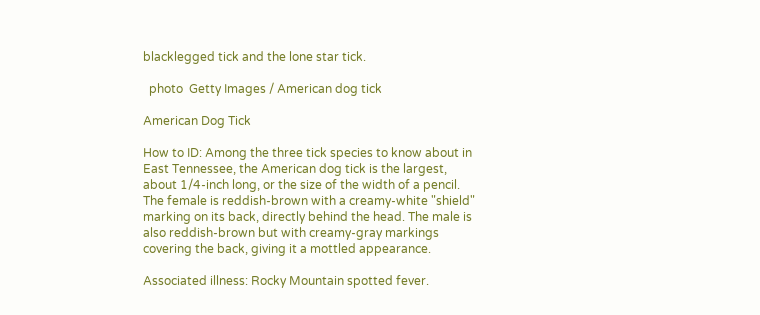blacklegged tick and the lone star tick.

  photo  Getty Images / American dog tick

American Dog Tick

How to ID: Among the three tick species to know about in East Tennessee, the American dog tick is the largest, about 1/4-inch long, or the size of the width of a pencil. The female is reddish-brown with a creamy-white "shield" marking on its back, directly behind the head. The male is also reddish-brown but with creamy-gray markings covering the back, giving it a mottled appearance.

Associated illness: Rocky Mountain spotted fever.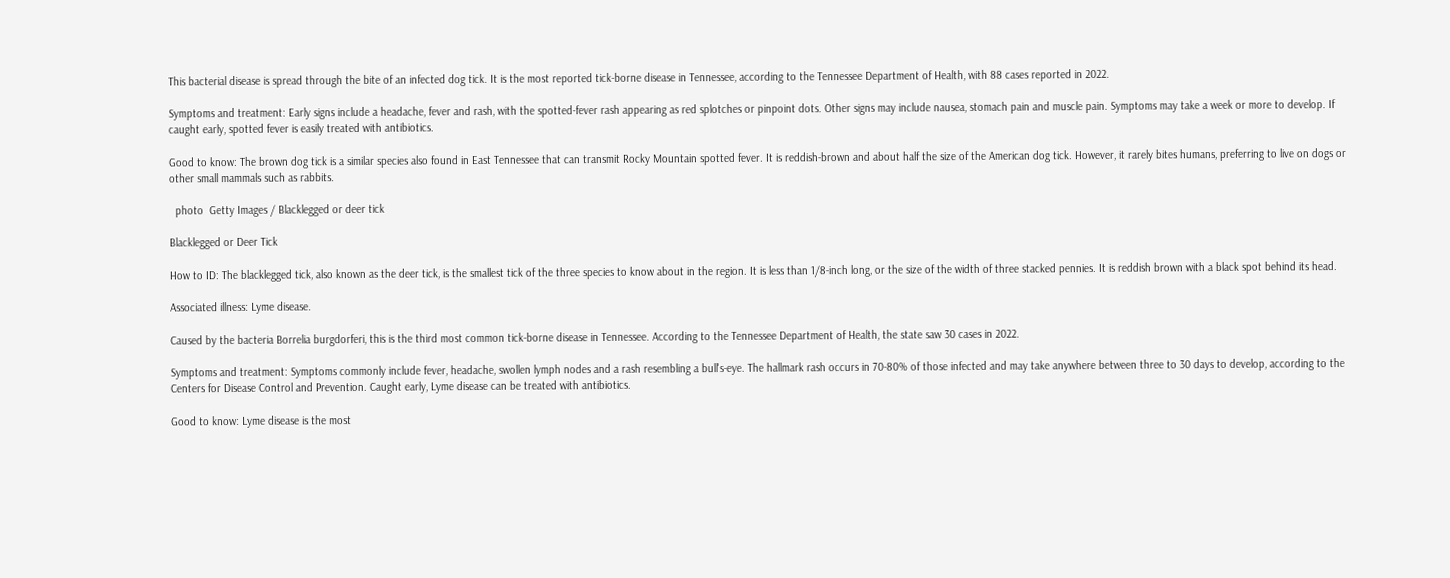This bacterial disease is spread through the bite of an infected dog tick. It is the most reported tick-borne disease in Tennessee, according to the Tennessee Department of Health, with 88 cases reported in 2022.

Symptoms and treatment: Early signs include a headache, fever and rash, with the spotted-fever rash appearing as red splotches or pinpoint dots. Other signs may include nausea, stomach pain and muscle pain. Symptoms may take a week or more to develop. If caught early, spotted fever is easily treated with antibiotics.

Good to know: The brown dog tick is a similar species also found in East Tennessee that can transmit Rocky Mountain spotted fever. It is reddish-brown and about half the size of the American dog tick. However, it rarely bites humans, preferring to live on dogs or other small mammals such as rabbits.

  photo  Getty Images / Blacklegged or deer tick

Blacklegged or Deer Tick

How to ID: The blacklegged tick, also known as the deer tick, is the smallest tick of the three species to know about in the region. It is less than 1/8-inch long, or the size of the width of three stacked pennies. It is reddish brown with a black spot behind its head.

Associated illness: Lyme disease.

Caused by the bacteria Borrelia burgdorferi, this is the third most common tick-borne disease in Tennessee. According to the Tennessee Department of Health, the state saw 30 cases in 2022.

Symptoms and treatment: Symptoms commonly include fever, headache, swollen lymph nodes and a rash resembling a bull's-eye. The hallmark rash occurs in 70-80% of those infected and may take anywhere between three to 30 days to develop, according to the Centers for Disease Control and Prevention. Caught early, Lyme disease can be treated with antibiotics.

Good to know: Lyme disease is the most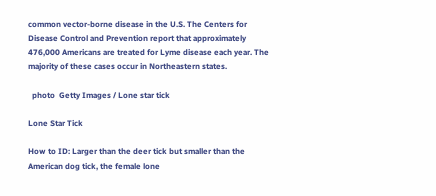common vector-borne disease in the U.S. The Centers for Disease Control and Prevention report that approximately 476,000 Americans are treated for Lyme disease each year. The majority of these cases occur in Northeastern states.

  photo  Getty Images / Lone star tick

Lone Star Tick

How to ID: Larger than the deer tick but smaller than the American dog tick, the female lone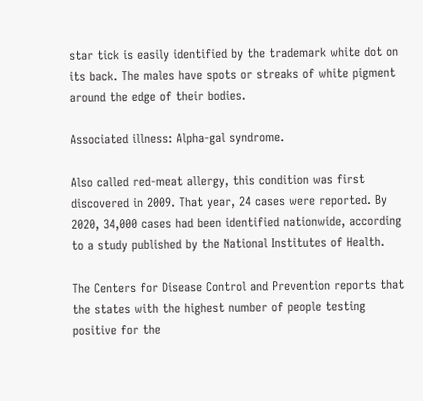star tick is easily identified by the trademark white dot on its back. The males have spots or streaks of white pigment around the edge of their bodies.

Associated illness: Alpha-gal syndrome.

Also called red-meat allergy, this condition was first discovered in 2009. That year, 24 cases were reported. By 2020, 34,000 cases had been identified nationwide, according to a study published by the National Institutes of Health.

The Centers for Disease Control and Prevention reports that the states with the highest number of people testing positive for the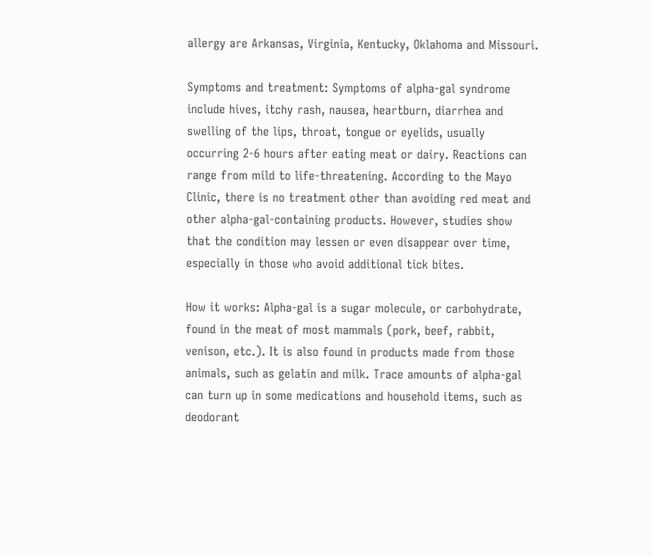allergy are Arkansas, Virginia, Kentucky, Oklahoma and Missouri.

Symptoms and treatment: Symptoms of alpha-gal syndrome include hives, itchy rash, nausea, heartburn, diarrhea and swelling of the lips, throat, tongue or eyelids, usually occurring 2-6 hours after eating meat or dairy. Reactions can range from mild to life-threatening. According to the Mayo Clinic, there is no treatment other than avoiding red meat and other alpha-gal-containing products. However, studies show that the condition may lessen or even disappear over time, especially in those who avoid additional tick bites.

How it works: Alpha-gal is a sugar molecule, or carbohydrate, found in the meat of most mammals (pork, beef, rabbit, venison, etc.). It is also found in products made from those animals, such as gelatin and milk. Trace amounts of alpha-gal can turn up in some medications and household items, such as deodorant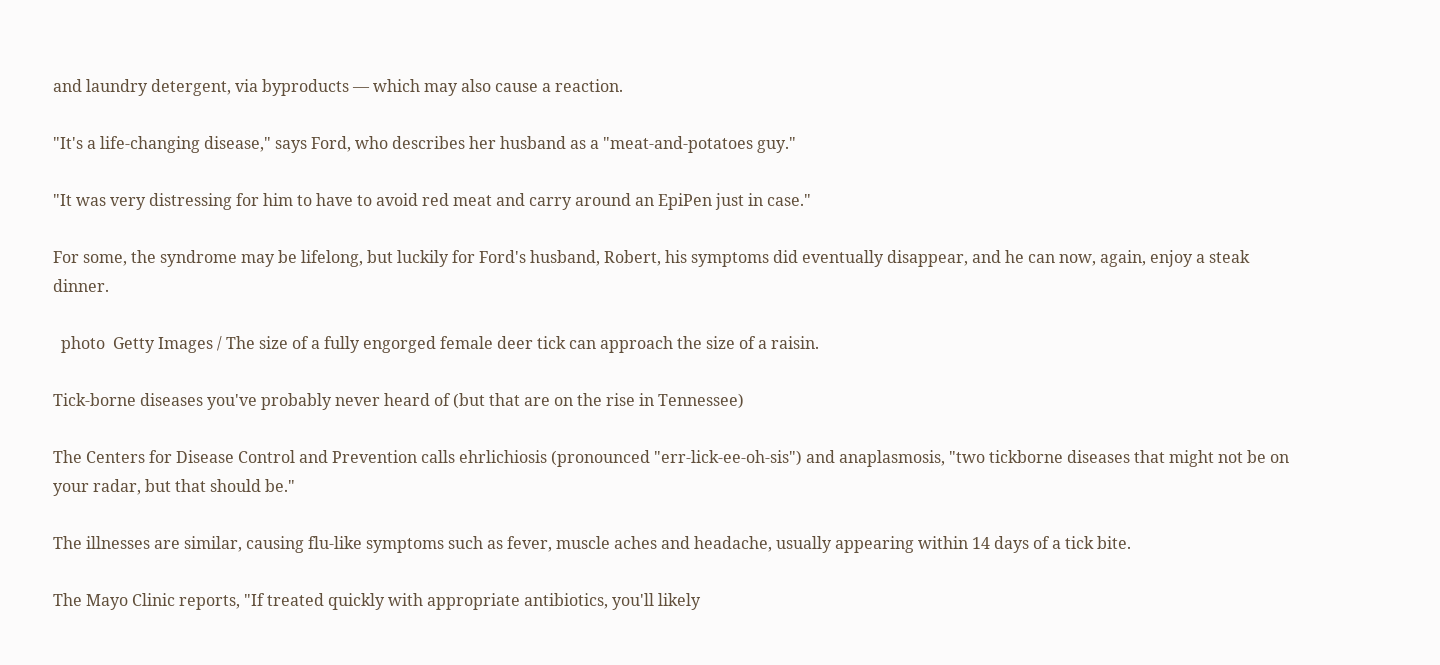and laundry detergent, via byproducts — which may also cause a reaction.

"It's a life-changing disease," says Ford, who describes her husband as a "meat-and-potatoes guy."

"It was very distressing for him to have to avoid red meat and carry around an EpiPen just in case."

For some, the syndrome may be lifelong, but luckily for Ford's husband, Robert, his symptoms did eventually disappear, and he can now, again, enjoy a steak dinner.

  photo  Getty Images / The size of a fully engorged female deer tick can approach the size of a raisin.

Tick-borne diseases you've probably never heard of (but that are on the rise in Tennessee)

The Centers for Disease Control and Prevention calls ehrlichiosis (pronounced "err-lick-ee-oh-sis") and anaplasmosis, "two tickborne diseases that might not be on your radar, but that should be."

The illnesses are similar, causing flu-like symptoms such as fever, muscle aches and headache, usually appearing within 14 days of a tick bite.

The Mayo Clinic reports, "If treated quickly with appropriate antibiotics, you'll likely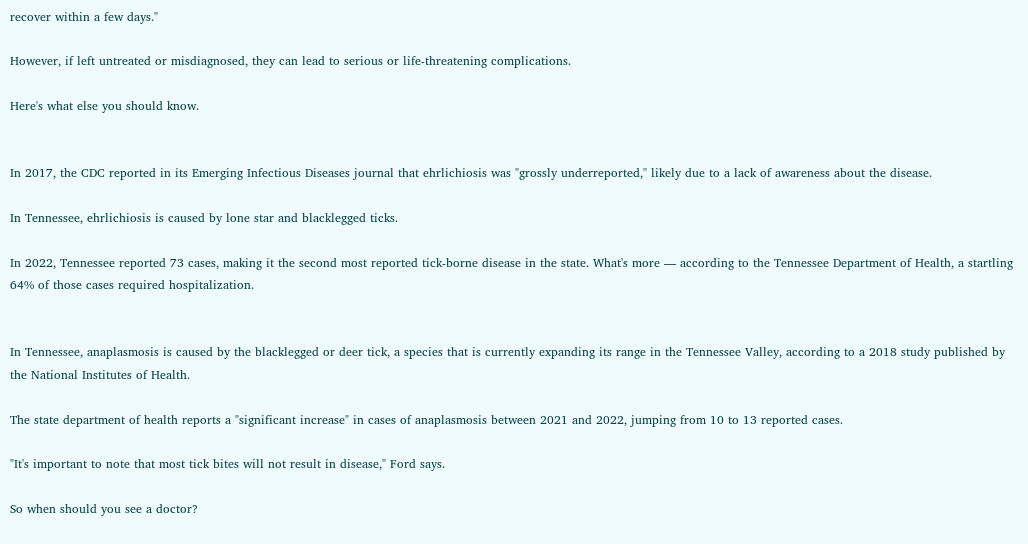recover within a few days."

However, if left untreated or misdiagnosed, they can lead to serious or life-threatening complications.

Here's what else you should know.


In 2017, the CDC reported in its Emerging Infectious Diseases journal that ehrlichiosis was "grossly underreported," likely due to a lack of awareness about the disease.

In Tennessee, ehrlichiosis is caused by lone star and blacklegged ticks.

In 2022, Tennessee reported 73 cases, making it the second most reported tick-borne disease in the state. What's more — according to the Tennessee Department of Health, a startling 64% of those cases required hospitalization.


In Tennessee, anaplasmosis is caused by the blacklegged or deer tick, a species that is currently expanding its range in the Tennessee Valley, according to a 2018 study published by the National Institutes of Health.

The state department of health reports a "significant increase" in cases of anaplasmosis between 2021 and 2022, jumping from 10 to 13 reported cases.

"It's important to note that most tick bites will not result in disease," Ford says.

So when should you see a doctor?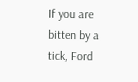If you are bitten by a tick, Ford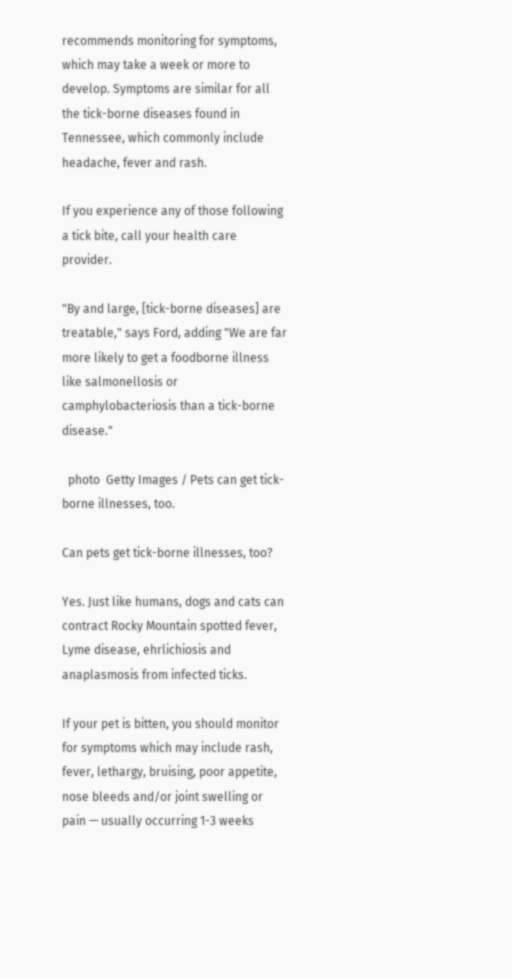recommends monitoring for symptoms, which may take a week or more to develop. Symptoms are similar for all the tick-borne diseases found in Tennessee, which commonly include headache, fever and rash.

If you experience any of those following a tick bite, call your health care provider.

"By and large, [tick-borne diseases] are treatable," says Ford, adding "We are far more likely to get a foodborne illness like salmonellosis or camphylobacteriosis than a tick-borne disease."

  photo  Getty Images / Pets can get tick-borne illnesses, too.

Can pets get tick-borne illnesses, too?

Yes. Just like humans, dogs and cats can contract Rocky Mountain spotted fever, Lyme disease, ehrlichiosis and anaplasmosis from infected ticks.

If your pet is bitten, you should monitor for symptoms which may include rash, fever, lethargy, bruising, poor appetite, nose bleeds and/or joint swelling or pain — usually occurring 1-3 weeks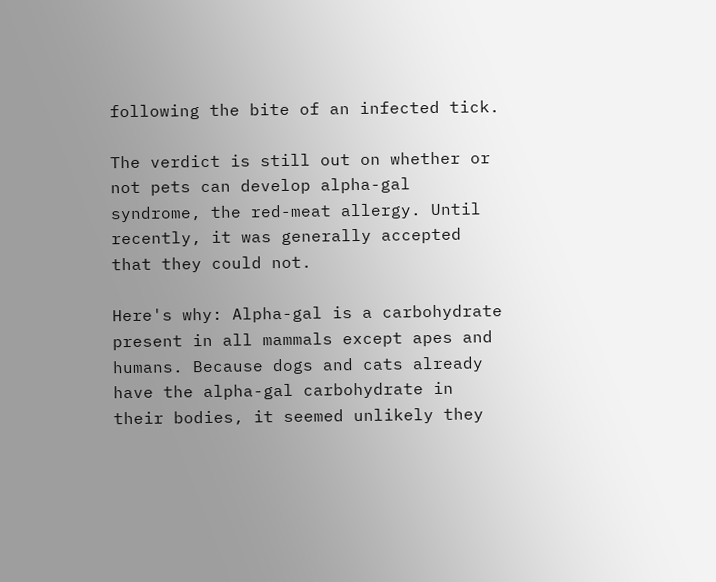following the bite of an infected tick.

The verdict is still out on whether or not pets can develop alpha-gal syndrome, the red-meat allergy. Until recently, it was generally accepted that they could not.

Here's why: Alpha-gal is a carbohydrate present in all mammals except apes and humans. Because dogs and cats already have the alpha-gal carbohydrate in their bodies, it seemed unlikely they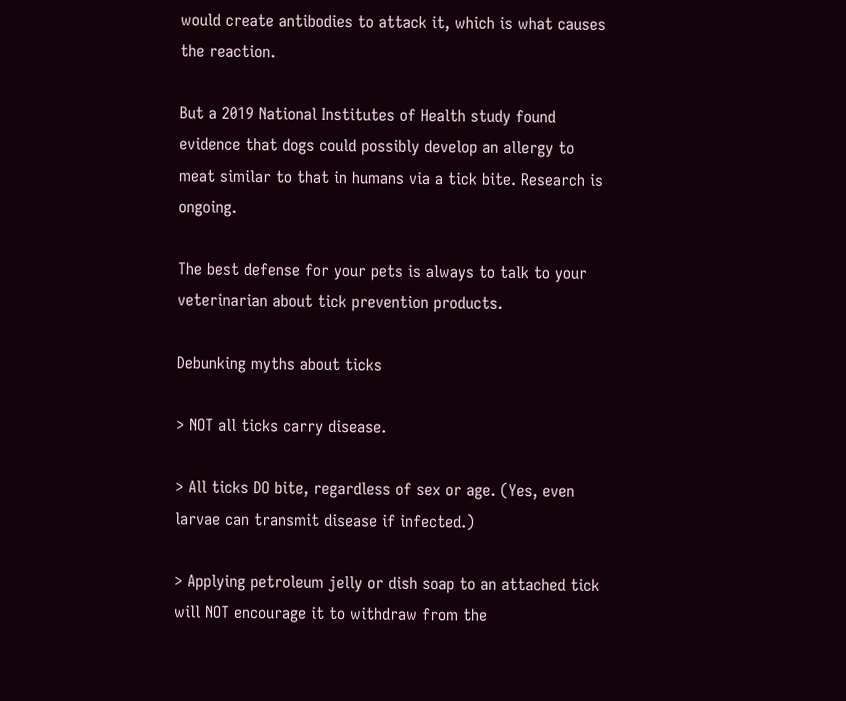would create antibodies to attack it, which is what causes the reaction.

But a 2019 National Institutes of Health study found evidence that dogs could possibly develop an allergy to meat similar to that in humans via a tick bite. Research is ongoing.

The best defense for your pets is always to talk to your veterinarian about tick prevention products.

Debunking myths about ticks

> NOT all ticks carry disease.

> All ticks DO bite, regardless of sex or age. (Yes, even larvae can transmit disease if infected.)

> Applying petroleum jelly or dish soap to an attached tick will NOT encourage it to withdraw from the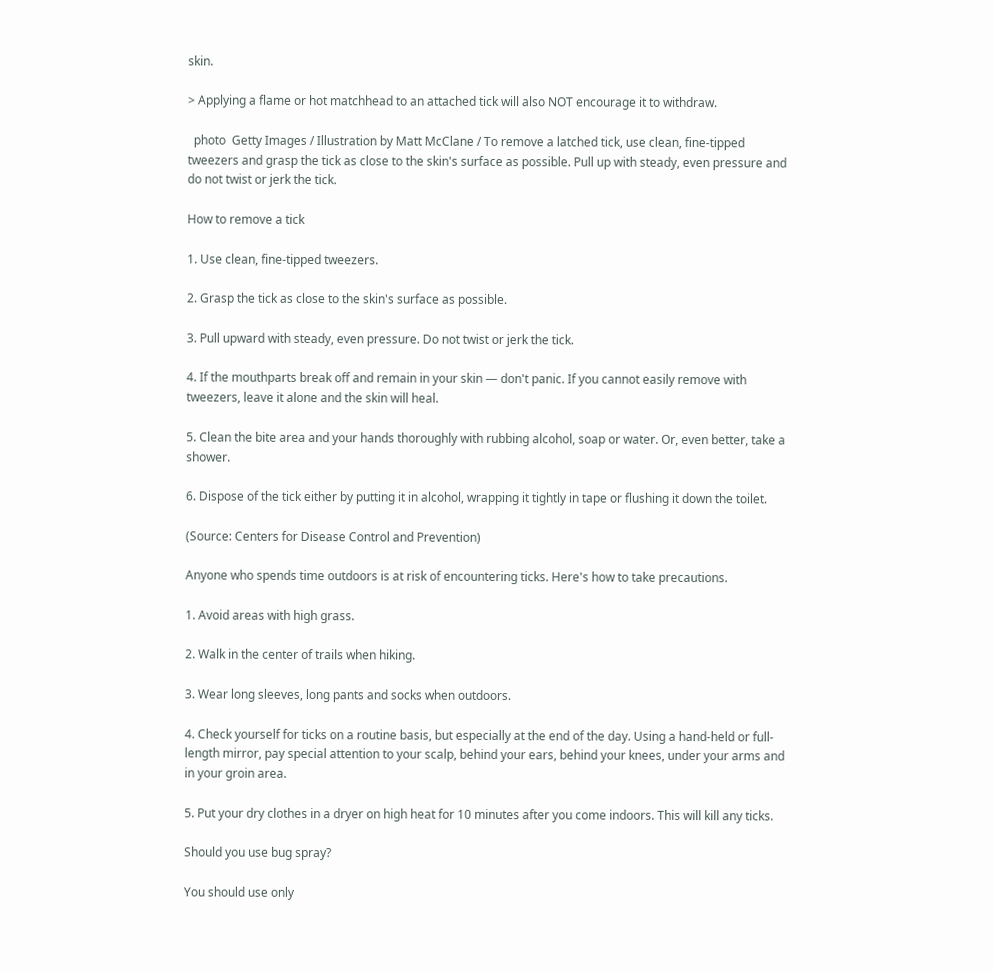skin.

> Applying a flame or hot matchhead to an attached tick will also NOT encourage it to withdraw.

  photo  Getty Images / Illustration by Matt McClane / To remove a latched tick, use clean, fine-tipped tweezers and grasp the tick as close to the skin's surface as possible. Pull up with steady, even pressure and do not twist or jerk the tick.

How to remove a tick

1. Use clean, fine-tipped tweezers.

2. Grasp the tick as close to the skin's surface as possible.

3. Pull upward with steady, even pressure. Do not twist or jerk the tick.

4. If the mouthparts break off and remain in your skin — don't panic. If you cannot easily remove with tweezers, leave it alone and the skin will heal.

5. Clean the bite area and your hands thoroughly with rubbing alcohol, soap or water. Or, even better, take a shower.

6. Dispose of the tick either by putting it in alcohol, wrapping it tightly in tape or flushing it down the toilet.

(Source: Centers for Disease Control and Prevention)

Anyone who spends time outdoors is at risk of encountering ticks. Here's how to take precautions.

1. Avoid areas with high grass.

2. Walk in the center of trails when hiking.

3. Wear long sleeves, long pants and socks when outdoors.

4. Check yourself for ticks on a routine basis, but especially at the end of the day. Using a hand-held or full-length mirror, pay special attention to your scalp, behind your ears, behind your knees, under your arms and in your groin area.

5. Put your dry clothes in a dryer on high heat for 10 minutes after you come indoors. This will kill any ticks.

Should you use bug spray?

You should use only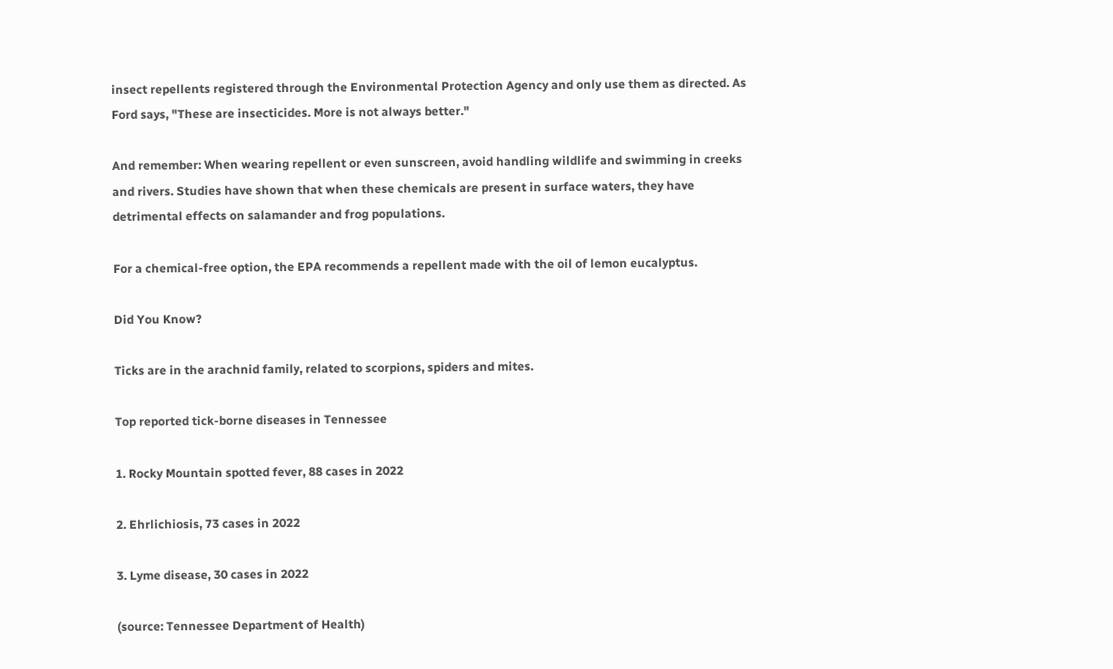insect repellents registered through the Environmental Protection Agency and only use them as directed. As Ford says, "These are insecticides. More is not always better."

And remember: When wearing repellent or even sunscreen, avoid handling wildlife and swimming in creeks and rivers. Studies have shown that when these chemicals are present in surface waters, they have detrimental effects on salamander and frog populations.

For a chemical-free option, the EPA recommends a repellent made with the oil of lemon eucalyptus.

Did You Know?

Ticks are in the arachnid family, related to scorpions, spiders and mites.

Top reported tick-borne diseases in Tennessee

1. Rocky Mountain spotted fever, 88 cases in 2022

2. Ehrlichiosis, 73 cases in 2022

3. Lyme disease, 30 cases in 2022

(source: Tennessee Department of Health)